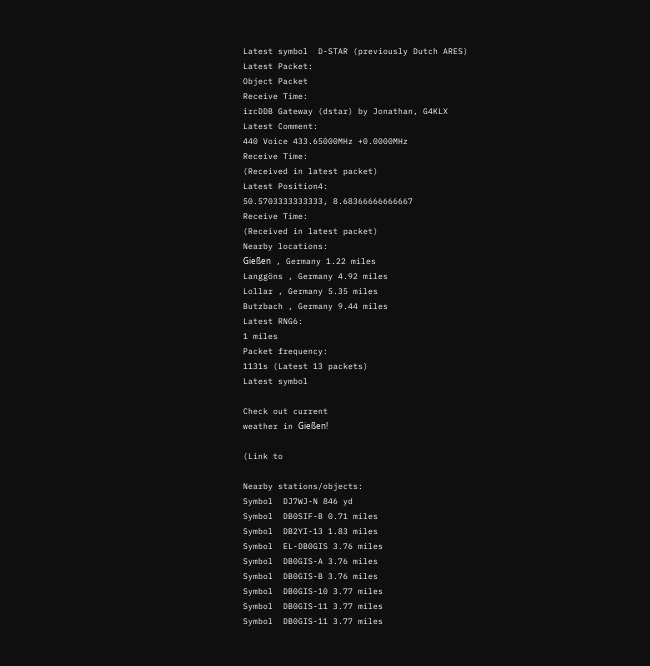Latest symbol  D-STAR (previously Dutch ARES)
Latest Packet:
Object Packet
Receive Time:
ircDDB Gateway (dstar) by Jonathan, G4KLX
Latest Comment:
440 Voice 433.65000MHz +0.0000MHz
Receive Time:
(Received in latest packet)
Latest Position4:
50.5703333333333, 8.68366666666667
Receive Time:
(Received in latest packet)
Nearby locations:
Gießen , Germany 1.22 miles
Langgöns , Germany 4.92 miles
Lollar , Germany 5.35 miles
Butzbach , Germany 9.44 miles
Latest RNG6:
1 miles
Packet frequency:
1131s (Latest 13 packets)
Latest symbol

Check out current
weather in Gießen!

(Link to

Nearby stations/objects:
Symbol  DJ7WJ-N 846 yd
Symbol  DB0SIF-B 0.71 miles
Symbol  DB2YI-13 1.83 miles
Symbol  EL-DB0GIS 3.76 miles
Symbol  DB0GIS-A 3.76 miles
Symbol  DB0GIS-B 3.76 miles
Symbol  DB0GIS-10 3.77 miles
Symbol  DB0GIS-11 3.77 miles
Symbol  DB0GIS-11 3.77 miles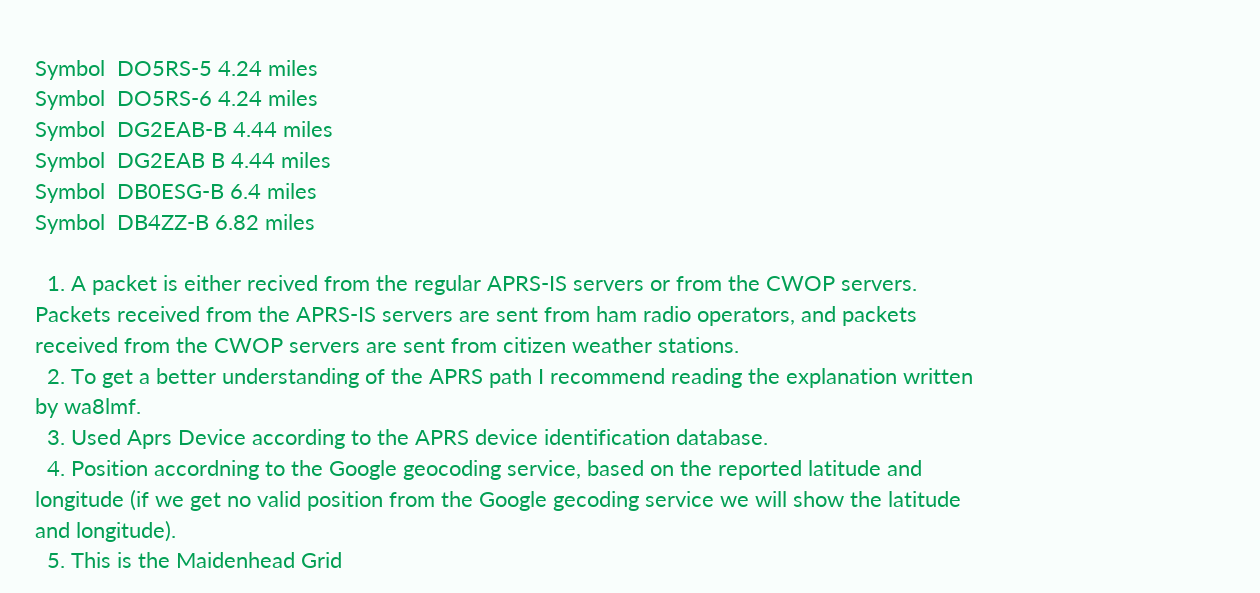Symbol  DO5RS-5 4.24 miles
Symbol  DO5RS-6 4.24 miles
Symbol  DG2EAB-B 4.44 miles
Symbol  DG2EAB B 4.44 miles
Symbol  DB0ESG-B 6.4 miles
Symbol  DB4ZZ-B 6.82 miles

  1. A packet is either recived from the regular APRS-IS servers or from the CWOP servers. Packets received from the APRS-IS servers are sent from ham radio operators, and packets received from the CWOP servers are sent from citizen weather stations.
  2. To get a better understanding of the APRS path I recommend reading the explanation written by wa8lmf.
  3. Used Aprs Device according to the APRS device identification database.
  4. Position accordning to the Google geocoding service, based on the reported latitude and longitude (if we get no valid position from the Google gecoding service we will show the latitude and longitude).
  5. This is the Maidenhead Grid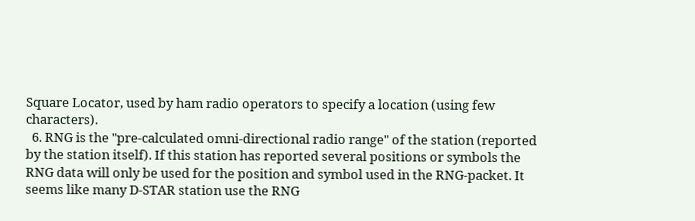Square Locator, used by ham radio operators to specify a location (using few characters).
  6. RNG is the "pre-calculated omni-directional radio range" of the station (reported by the station itself). If this station has reported several positions or symbols the RNG data will only be used for the position and symbol used in the RNG-packet. It seems like many D-STAR station use the RNG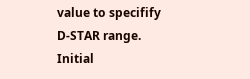value to specifify D-STAR range.
Initial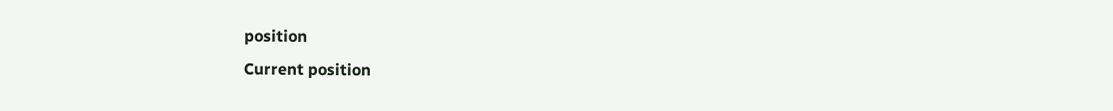position
Current position